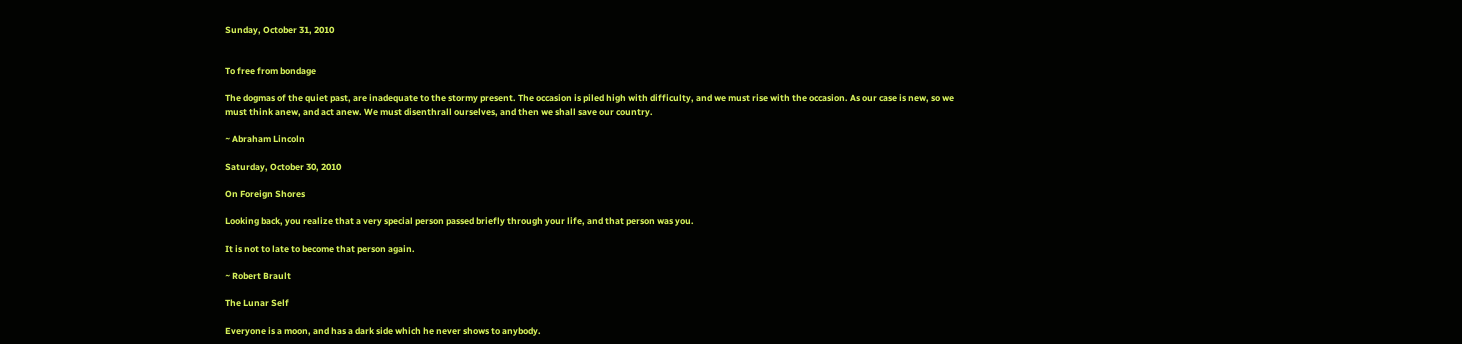Sunday, October 31, 2010


To free from bondage

The dogmas of the quiet past, are inadequate to the stormy present. The occasion is piled high with difficulty, and we must rise with the occasion. As our case is new, so we must think anew, and act anew. We must disenthrall ourselves, and then we shall save our country.

~ Abraham Lincoln

Saturday, October 30, 2010

On Foreign Shores

Looking back, you realize that a very special person passed briefly through your life, and that person was you.

It is not to late to become that person again.

~ Robert Brault

The Lunar Self

Everyone is a moon, and has a dark side which he never shows to anybody.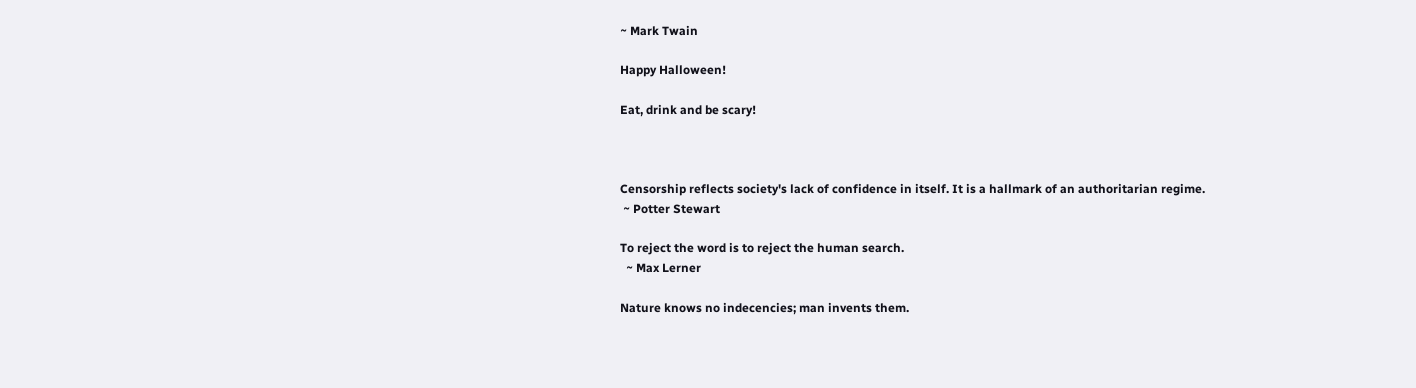~ Mark Twain

Happy Halloween!

Eat, drink and be scary!



Censorship reflects society's lack of confidence in itself. It is a hallmark of an authoritarian regime.
 ~ Potter Stewart

To reject the word is to reject the human search.
  ~ Max Lerner

Nature knows no indecencies; man invents them.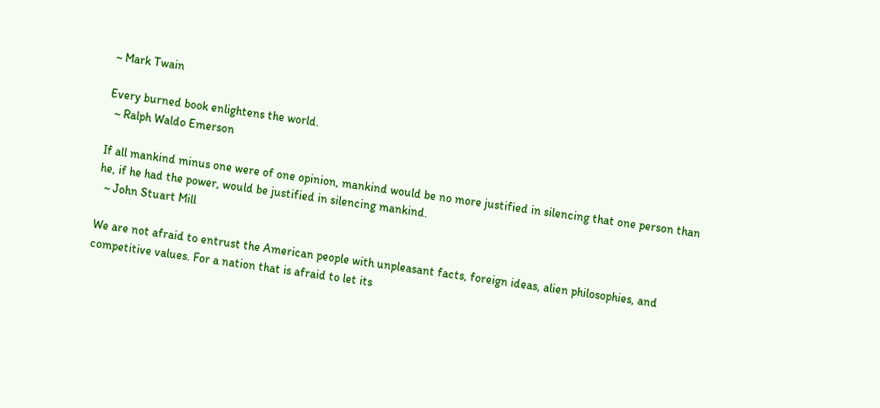~ Mark Twain

Every burned book enlightens the world.
  ~ Ralph Waldo Emerson

If all mankind minus one were of one opinion, mankind would be no more justified in silencing that one person than he, if he had the power, would be justified in silencing mankind.
  ~ John Stuart Mill

We are not afraid to entrust the American people with unpleasant facts, foreign ideas, alien philosophies, and competitive values. For a nation that is afraid to let its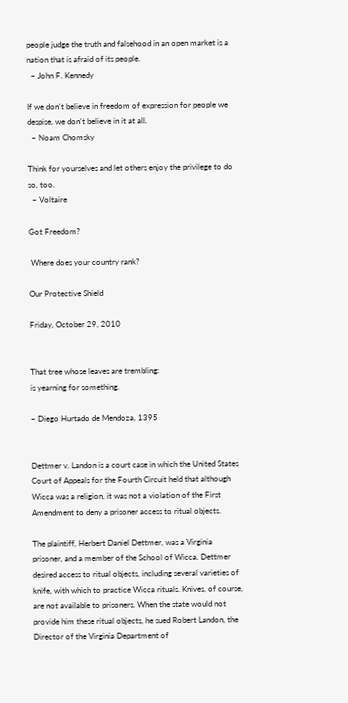people judge the truth and falsehood in an open market is a nation that is afraid of its people.
  ~ John F. Kennedy

If we don't believe in freedom of expression for people we despise, we don't believe in it at all.
  ~ Noam Chomsky

Think for yourselves and let others enjoy the privilege to do so, too.
  ~ Voltaire

Got Freedom?

 Where does your country rank?

Our Protective Shield

Friday, October 29, 2010


That tree whose leaves are trembling:
is yearning for something.

~ Diego Hurtado de Mendoza, 1395


Dettmer v. Landon is a court case in which the United States Court of Appeals for the Fourth Circuit held that although Wicca was a religion, it was not a violation of the First Amendment to deny a prisoner access to ritual objects.

The plaintiff, Herbert Daniel Dettmer, was a Virginia prisoner, and a member of the School of Wicca. Dettmer desired access to ritual objects, including several varieties of knife, with which to practice Wicca rituals. Knives, of course, are not available to prisoners. When the state would not provide him these ritual objects, he sued Robert Landon, the Director of the Virginia Department of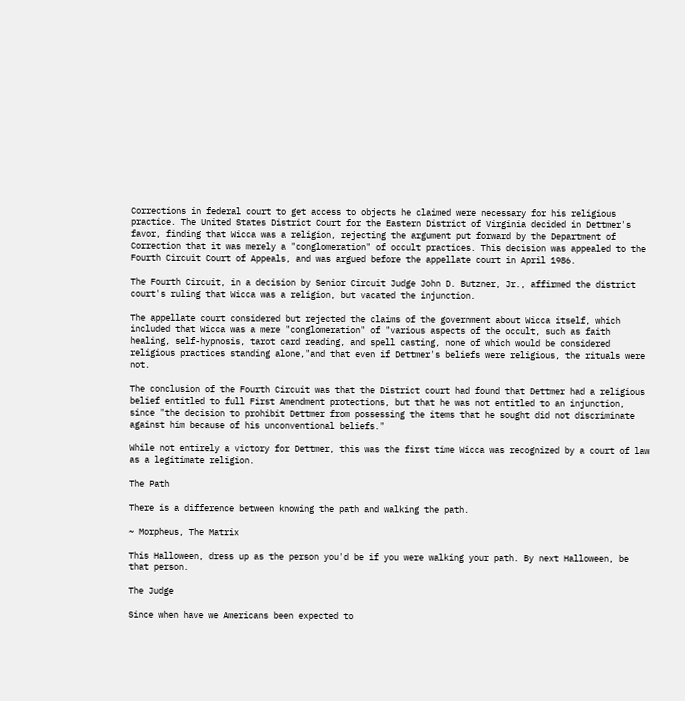Corrections in federal court to get access to objects he claimed were necessary for his religious practice. The United States District Court for the Eastern District of Virginia decided in Dettmer's favor, finding that Wicca was a religion, rejecting the argument put forward by the Department of Correction that it was merely a "conglomeration" of occult practices. This decision was appealed to the Fourth Circuit Court of Appeals, and was argued before the appellate court in April 1986.

The Fourth Circuit, in a decision by Senior Circuit Judge John D. Butzner, Jr., affirmed the district court's ruling that Wicca was a religion, but vacated the injunction.

The appellate court considered but rejected the claims of the government about Wicca itself, which included that Wicca was a mere "conglomeration" of "various aspects of the occult, such as faith healing, self-hypnosis, tarot card reading, and spell casting, none of which would be considered religious practices standing alone,"and that even if Dettmer's beliefs were religious, the rituals were not.

The conclusion of the Fourth Circuit was that the District court had found that Dettmer had a religious belief entitled to full First Amendment protections, but that he was not entitled to an injunction, since "the decision to prohibit Dettmer from possessing the items that he sought did not discriminate against him because of his unconventional beliefs."

While not entirely a victory for Dettmer, this was the first time Wicca was recognized by a court of law as a legitimate religion.

The Path

There is a difference between knowing the path and walking the path.

~ Morpheus, The Matrix

This Halloween, dress up as the person you'd be if you were walking your path. By next Halloween, be that person.

The Judge

Since when have we Americans been expected to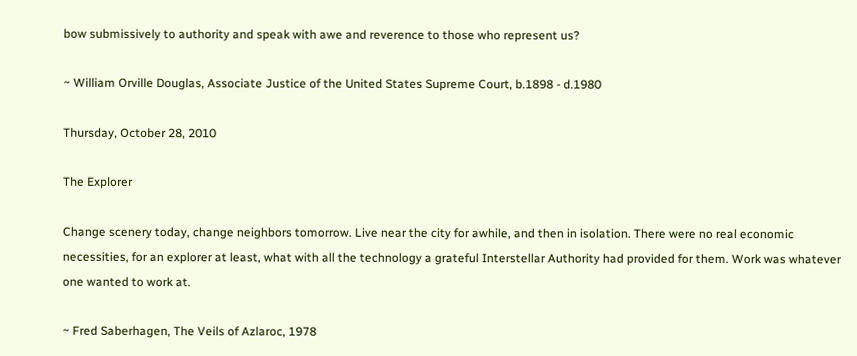bow submissively to authority and speak with awe and reverence to those who represent us?

~ William Orville Douglas, Associate Justice of the United States Supreme Court, b.1898 - d.1980

Thursday, October 28, 2010

The Explorer

Change scenery today, change neighbors tomorrow. Live near the city for awhile, and then in isolation. There were no real economic necessities, for an explorer at least, what with all the technology a grateful Interstellar Authority had provided for them. Work was whatever one wanted to work at.

~ Fred Saberhagen, The Veils of Azlaroc, 1978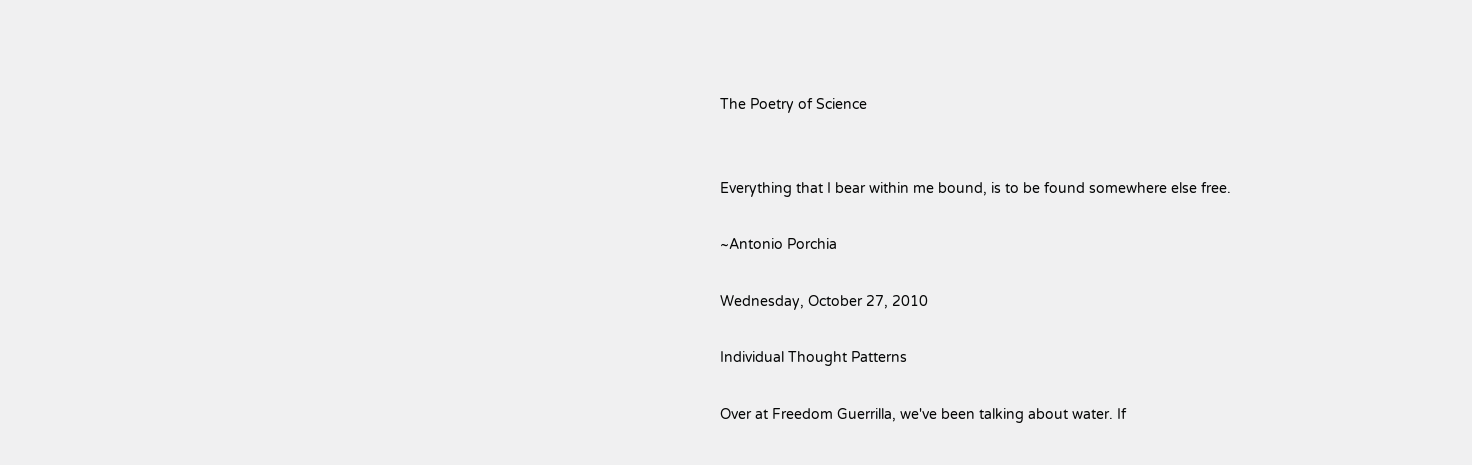The Poetry of Science


Everything that I bear within me bound, is to be found somewhere else free.

~Antonio Porchia

Wednesday, October 27, 2010

Individual Thought Patterns

Over at Freedom Guerrilla, we've been talking about water. If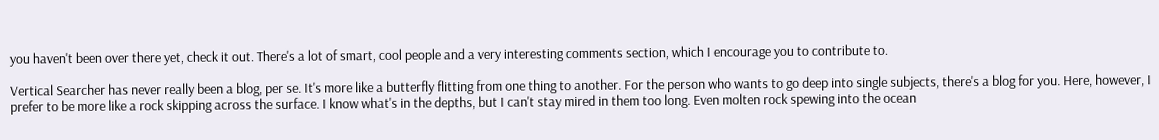you haven't been over there yet, check it out. There's a lot of smart, cool people and a very interesting comments section, which I encourage you to contribute to.

Vertical Searcher has never really been a blog, per se. It's more like a butterfly flitting from one thing to another. For the person who wants to go deep into single subjects, there's a blog for you. Here, however, I prefer to be more like a rock skipping across the surface. I know what's in the depths, but I can't stay mired in them too long. Even molten rock spewing into the ocean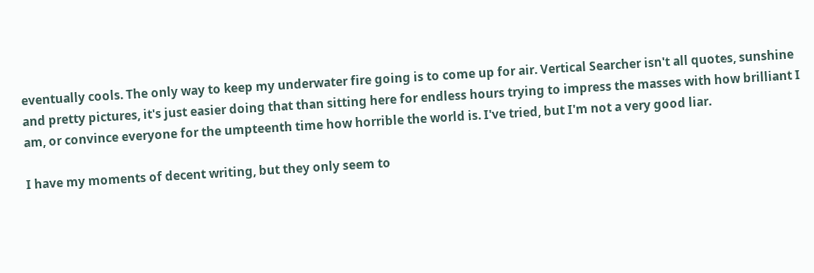eventually cools. The only way to keep my underwater fire going is to come up for air. Vertical Searcher isn't all quotes, sunshine and pretty pictures, it's just easier doing that than sitting here for endless hours trying to impress the masses with how brilliant I am, or convince everyone for the umpteenth time how horrible the world is. I've tried, but I'm not a very good liar.

I have my moments of decent writing, but they only seem to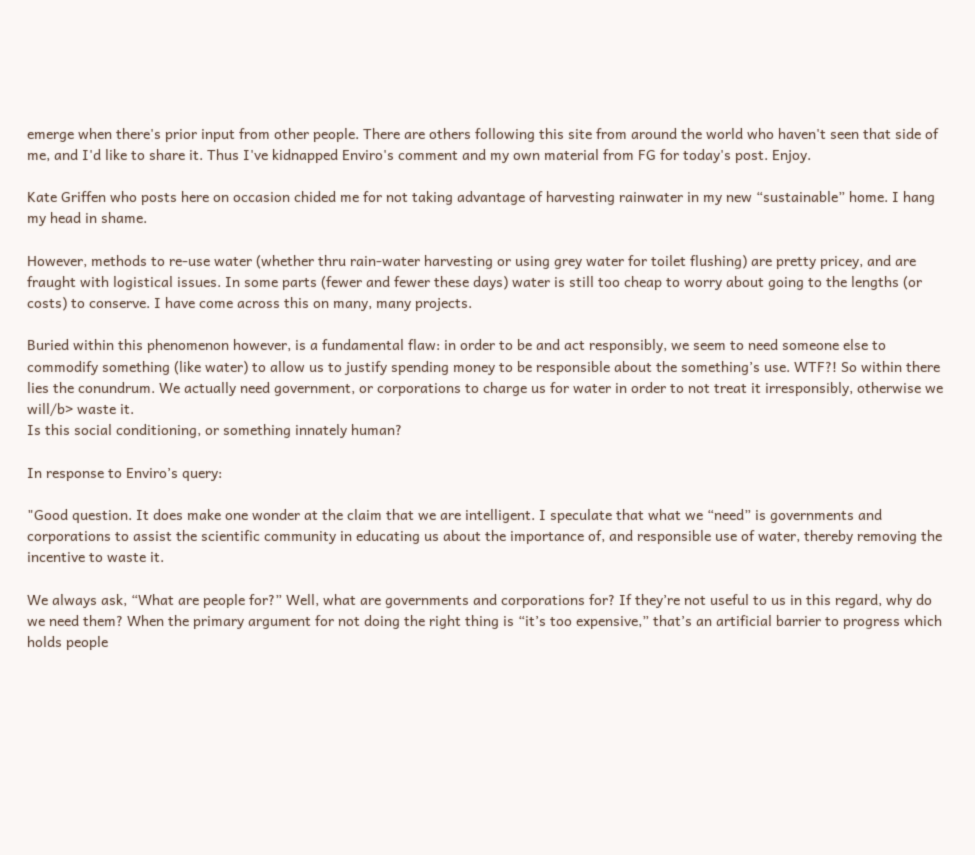emerge when there's prior input from other people. There are others following this site from around the world who haven't seen that side of me, and I'd like to share it. Thus I've kidnapped Enviro's comment and my own material from FG for today's post. Enjoy.

Kate Griffen who posts here on occasion chided me for not taking advantage of harvesting rainwater in my new “sustainable” home. I hang my head in shame.

However, methods to re-use water (whether thru rain-water harvesting or using grey water for toilet flushing) are pretty pricey, and are fraught with logistical issues. In some parts (fewer and fewer these days) water is still too cheap to worry about going to the lengths (or costs) to conserve. I have come across this on many, many projects.

Buried within this phenomenon however, is a fundamental flaw: in order to be and act responsibly, we seem to need someone else to commodify something (like water) to allow us to justify spending money to be responsible about the something’s use. WTF?! So within there lies the conundrum. We actually need government, or corporations to charge us for water in order to not treat it irresponsibly, otherwise we will/b> waste it.
Is this social conditioning, or something innately human?

In response to Enviro’s query:

"Good question. It does make one wonder at the claim that we are intelligent. I speculate that what we “need” is governments and corporations to assist the scientific community in educating us about the importance of, and responsible use of water, thereby removing the incentive to waste it.

We always ask, “What are people for?” Well, what are governments and corporations for? If they’re not useful to us in this regard, why do we need them? When the primary argument for not doing the right thing is “it’s too expensive,” that’s an artificial barrier to progress which holds people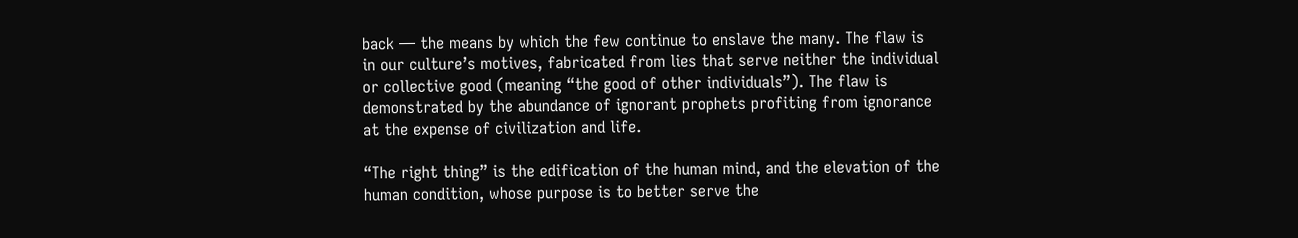back — the means by which the few continue to enslave the many. The flaw is in our culture’s motives, fabricated from lies that serve neither the individual or collective good (meaning “the good of other individuals”). The flaw is demonstrated by the abundance of ignorant prophets profiting from ignorance at the expense of civilization and life.

“The right thing” is the edification of the human mind, and the elevation of the human condition, whose purpose is to better serve the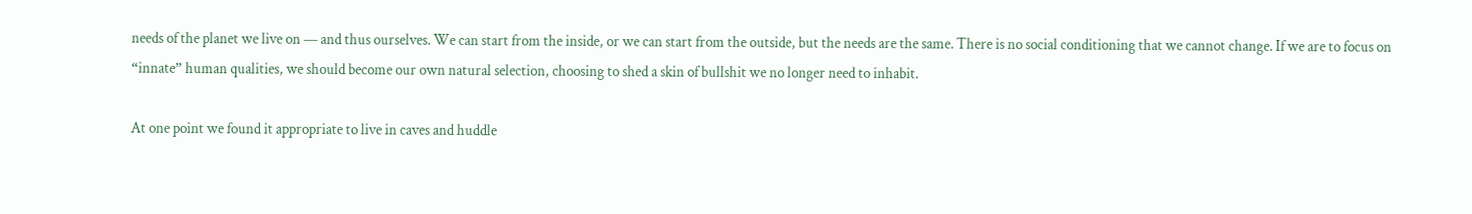needs of the planet we live on — and thus ourselves. We can start from the inside, or we can start from the outside, but the needs are the same. There is no social conditioning that we cannot change. If we are to focus on “innate” human qualities, we should become our own natural selection, choosing to shed a skin of bullshit we no longer need to inhabit.

At one point we found it appropriate to live in caves and huddle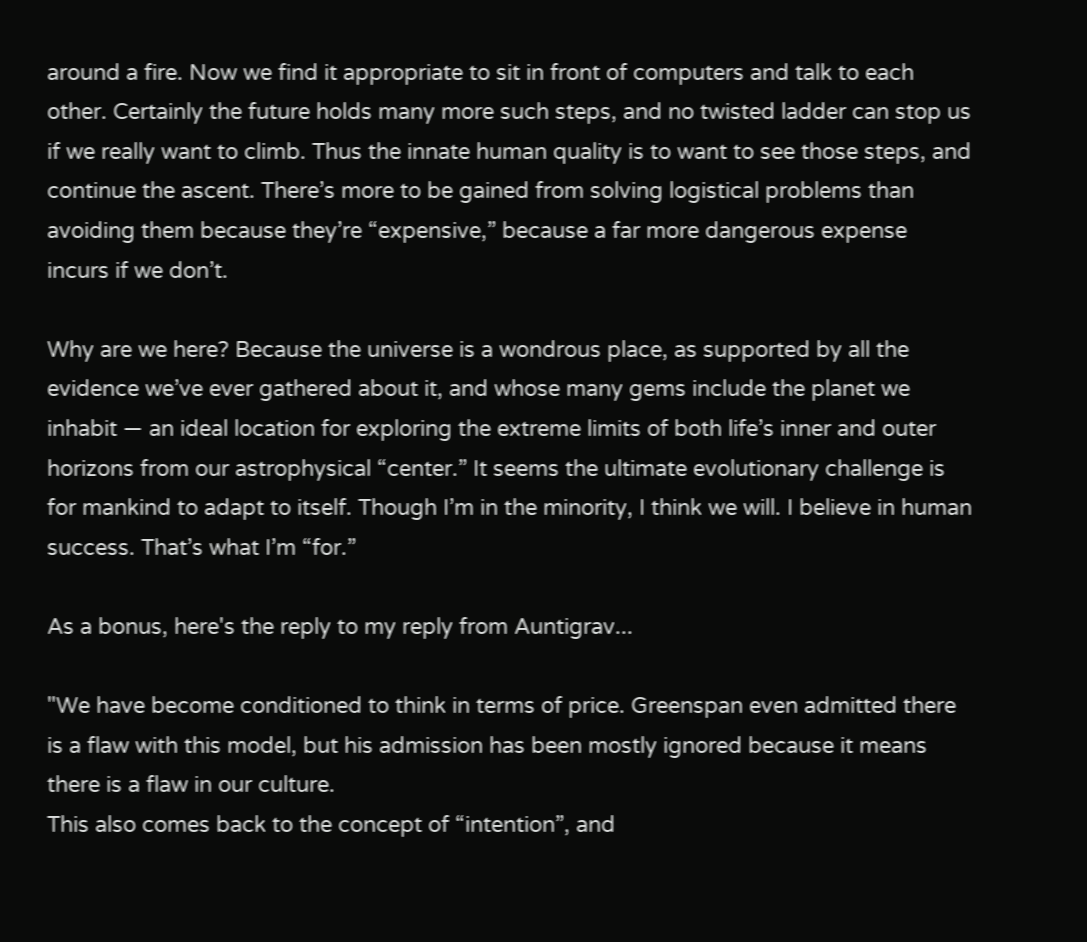around a fire. Now we find it appropriate to sit in front of computers and talk to each other. Certainly the future holds many more such steps, and no twisted ladder can stop us if we really want to climb. Thus the innate human quality is to want to see those steps, and continue the ascent. There’s more to be gained from solving logistical problems than avoiding them because they’re “expensive,” because a far more dangerous expense incurs if we don’t.

Why are we here? Because the universe is a wondrous place, as supported by all the evidence we’ve ever gathered about it, and whose many gems include the planet we inhabit — an ideal location for exploring the extreme limits of both life’s inner and outer horizons from our astrophysical “center.” It seems the ultimate evolutionary challenge is for mankind to adapt to itself. Though I’m in the minority, I think we will. I believe in human success. That’s what I’m “for.”

As a bonus, here's the reply to my reply from Auntigrav...

"We have become conditioned to think in terms of price. Greenspan even admitted there is a flaw with this model, but his admission has been mostly ignored because it means there is a flaw in our culture.
This also comes back to the concept of “intention”, and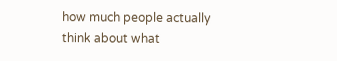how much people actually think about what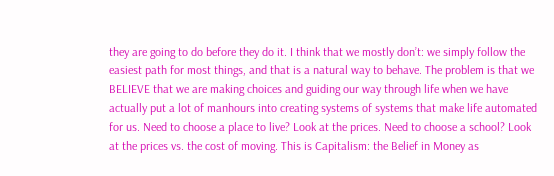they are going to do before they do it. I think that we mostly don’t: we simply follow the easiest path for most things, and that is a natural way to behave. The problem is that we BELIEVE that we are making choices and guiding our way through life when we have actually put a lot of manhours into creating systems of systems that make life automated for us. Need to choose a place to live? Look at the prices. Need to choose a school? Look at the prices vs. the cost of moving. This is Capitalism: the Belief in Money as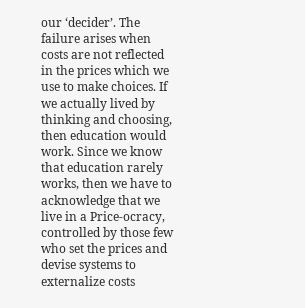our ‘decider’. The failure arises when costs are not reflected in the prices which we use to make choices. If we actually lived by thinking and choosing, then education would work. Since we know that education rarely works, then we have to acknowledge that we live in a Price-ocracy, controlled by those few who set the prices and devise systems to externalize costs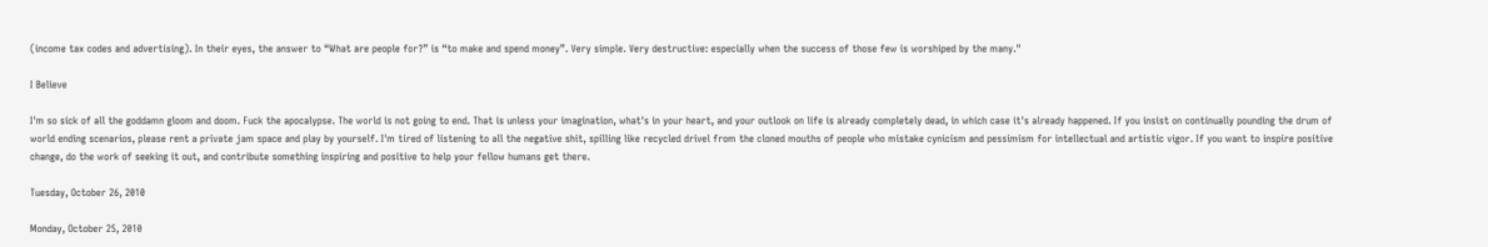(income tax codes and advertising). In their eyes, the answer to “What are people for?” is “to make and spend money”. Very simple. Very destructive: especially when the success of those few is worshiped by the many."

I Believe

I'm so sick of all the goddamn gloom and doom. Fuck the apocalypse. The world is not going to end. That is unless your imagination, what's in your heart, and your outlook on life is already completely dead, in which case it's already happened. If you insist on continually pounding the drum of world ending scenarios, please rent a private jam space and play by yourself. I'm tired of listening to all the negative shit, spilling like recycled drivel from the cloned mouths of people who mistake cynicism and pessimism for intellectual and artistic vigor. If you want to inspire positive change, do the work of seeking it out, and contribute something inspiring and positive to help your fellow humans get there.

Tuesday, October 26, 2010

Monday, October 25, 2010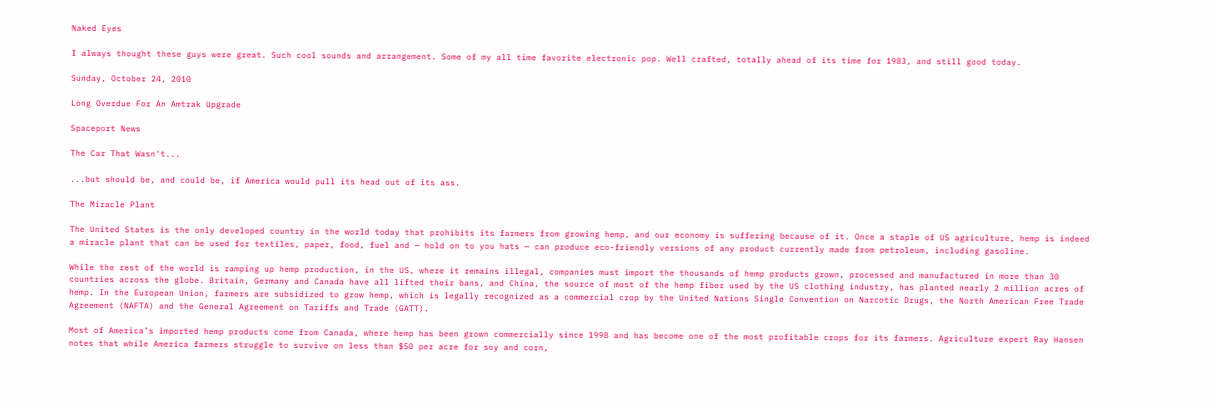Naked Eyes

I always thought these guys were great. Such cool sounds and arrangement. Some of my all time favorite electronic pop. Well crafted, totally ahead of its time for 1983, and still good today.

Sunday, October 24, 2010

Long Overdue For An Amtrak Upgrade

Spaceport News

The Car That Wasn't...

...but should be, and could be, if America would pull its head out of its ass.

The Miracle Plant

The United States is the only developed country in the world today that prohibits its farmers from growing hemp, and our economy is suffering because of it. Once a staple of US agriculture, hemp is indeed a miracle plant that can be used for textiles, paper, food, fuel and — hold on to you hats — can produce eco-friendly versions of any product currently made from petroleum, including gasoline.

While the rest of the world is ramping up hemp production, in the US, where it remains illegal, companies must import the thousands of hemp products grown, processed and manufactured in more than 30 countries across the globe. Britain, Germany and Canada have all lifted their bans, and China, the source of most of the hemp fiber used by the US clothing industry, has planted nearly 2 million acres of hemp. In the European Union, farmers are subsidized to grow hemp, which is legally recognized as a commercial crop by the United Nations Single Convention on Narcotic Drugs, the North American Free Trade Agreement (NAFTA) and the General Agreement on Tariffs and Trade (GATT).

Most of America’s imported hemp products come from Canada, where hemp has been grown commercially since 1998 and has become one of the most profitable crops for its farmers. Agriculture expert Ray Hansen notes that while America farmers struggle to survive on less than $50 per acre for soy and corn,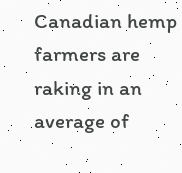Canadian hemp farmers are raking in an average of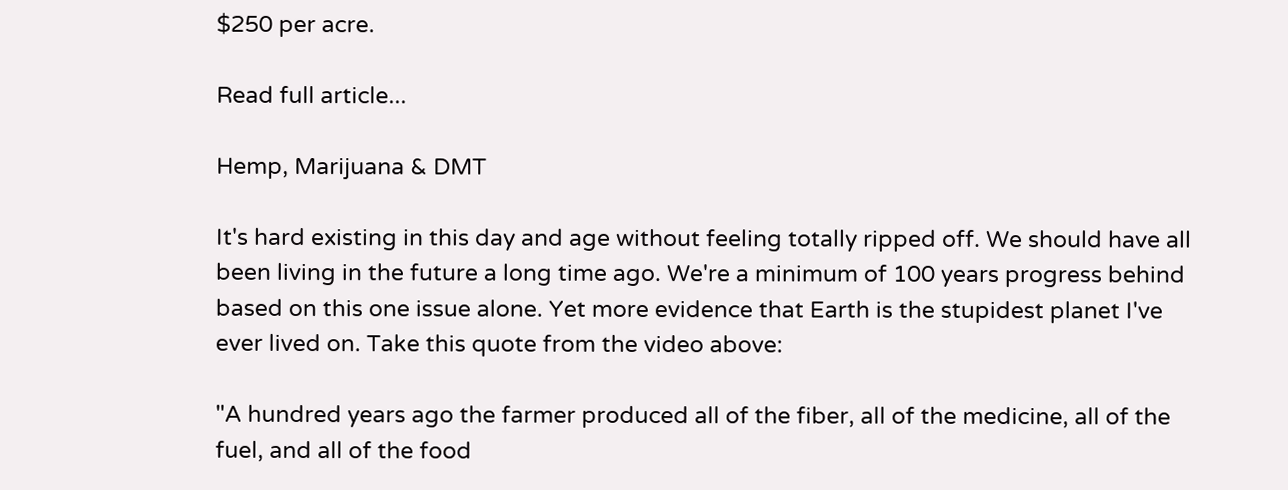$250 per acre.

Read full article...

Hemp, Marijuana & DMT

It's hard existing in this day and age without feeling totally ripped off. We should have all been living in the future a long time ago. We're a minimum of 100 years progress behind based on this one issue alone. Yet more evidence that Earth is the stupidest planet I've ever lived on. Take this quote from the video above:

"A hundred years ago the farmer produced all of the fiber, all of the medicine, all of the fuel, and all of the food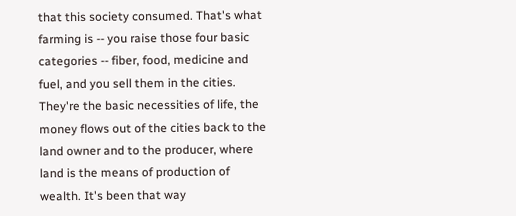that this society consumed. That's what farming is -- you raise those four basic categories -- fiber, food, medicine and fuel, and you sell them in the cities. They're the basic necessities of life, the money flows out of the cities back to the land owner and to the producer, where land is the means of production of wealth. It's been that way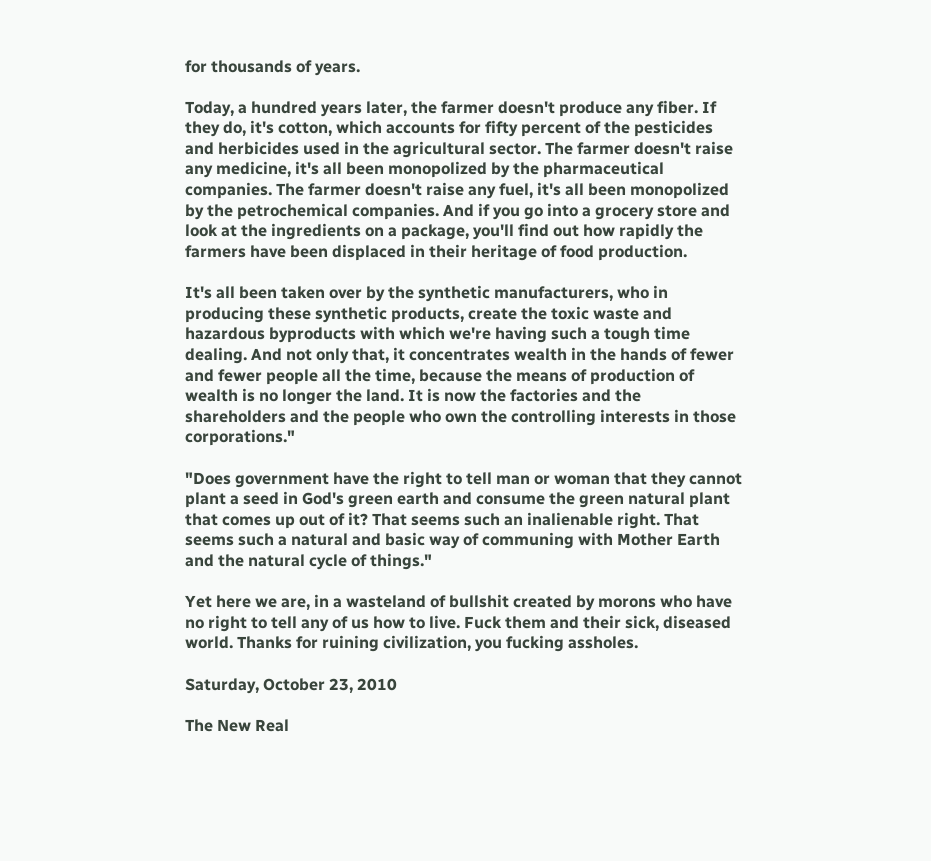for thousands of years.

Today, a hundred years later, the farmer doesn't produce any fiber. If they do, it's cotton, which accounts for fifty percent of the pesticides and herbicides used in the agricultural sector. The farmer doesn't raise any medicine, it's all been monopolized by the pharmaceutical companies. The farmer doesn't raise any fuel, it's all been monopolized by the petrochemical companies. And if you go into a grocery store and look at the ingredients on a package, you'll find out how rapidly the farmers have been displaced in their heritage of food production.

It's all been taken over by the synthetic manufacturers, who in producing these synthetic products, create the toxic waste and hazardous byproducts with which we're having such a tough time dealing. And not only that, it concentrates wealth in the hands of fewer and fewer people all the time, because the means of production of wealth is no longer the land. It is now the factories and the shareholders and the people who own the controlling interests in those corporations."

"Does government have the right to tell man or woman that they cannot plant a seed in God's green earth and consume the green natural plant that comes up out of it? That seems such an inalienable right. That seems such a natural and basic way of communing with Mother Earth and the natural cycle of things."

Yet here we are, in a wasteland of bullshit created by morons who have no right to tell any of us how to live. Fuck them and their sick, diseased world. Thanks for ruining civilization, you fucking assholes.

Saturday, October 23, 2010

The New Real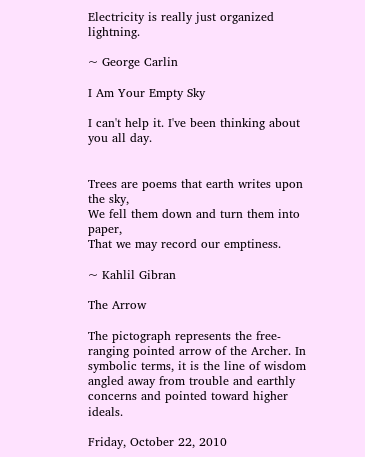Electricity is really just organized lightning.

~ George Carlin

I Am Your Empty Sky

I can't help it. I've been thinking about you all day.


Trees are poems that earth writes upon the sky,
We fell them down and turn them into paper,
That we may record our emptiness.

~ Kahlil Gibran

The Arrow

The pictograph represents the free-ranging pointed arrow of the Archer. In symbolic terms, it is the line of wisdom angled away from trouble and earthly concerns and pointed toward higher ideals.

Friday, October 22, 2010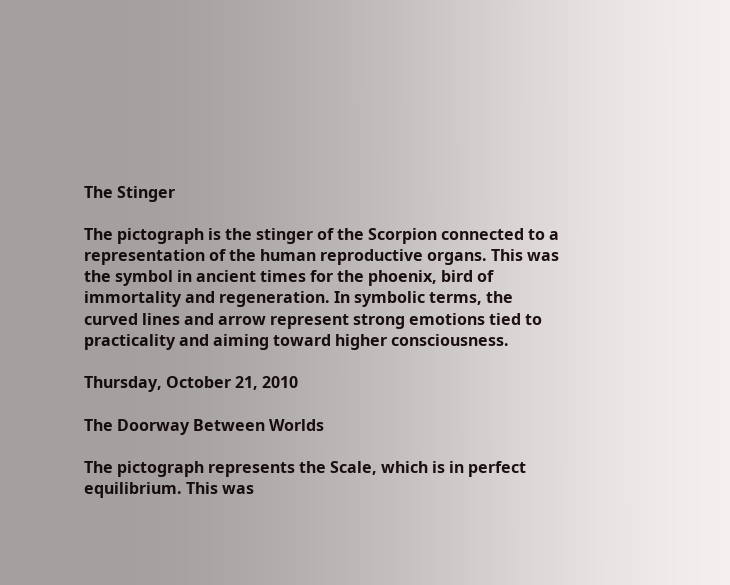The Stinger

The pictograph is the stinger of the Scorpion connected to a representation of the human reproductive organs. This was the symbol in ancient times for the phoenix, bird of immortality and regeneration. In symbolic terms, the curved lines and arrow represent strong emotions tied to practicality and aiming toward higher consciousness.

Thursday, October 21, 2010

The Doorway Between Worlds

The pictograph represents the Scale, which is in perfect equilibrium. This was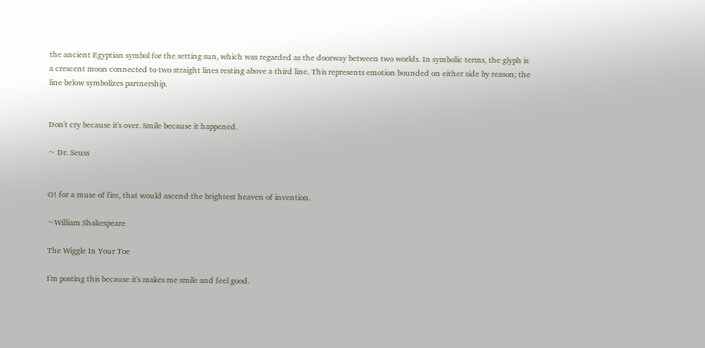the ancient Egyptian symbol for the setting sun, which was regarded as the doorway between two worlds. In symbolic terms, the glyph is a crescent moon connected to two straight lines resting above a third line. This represents emotion bounded on either side by reason; the line below symbolizes partnership.


Don't cry because it's over. Smile because it happened.

~ Dr. Seuss


O! for a muse of fire, that would ascend the brightest heaven of invention.

~William Shakespeare

The Wiggle In Your Toe

I'm posting this because it's makes me smile and feel good.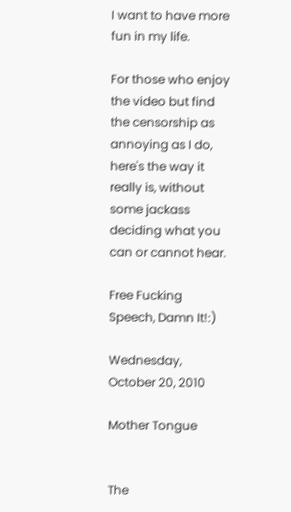I want to have more fun in my life.

For those who enjoy the video but find the censorship as annoying as I do, here's the way it really is, without some jackass deciding what you can or cannot hear.

Free Fucking Speech, Damn It!:)

Wednesday, October 20, 2010

Mother Tongue


The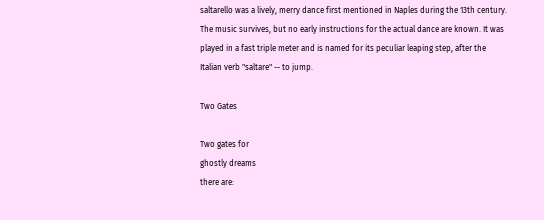saltarello was a lively, merry dance first mentioned in Naples during the 13th century. The music survives, but no early instructions for the actual dance are known. It was played in a fast triple meter and is named for its peculiar leaping step, after the Italian verb "saltare" -- to jump.

Two Gates

Two gates for
ghostly dreams
there are: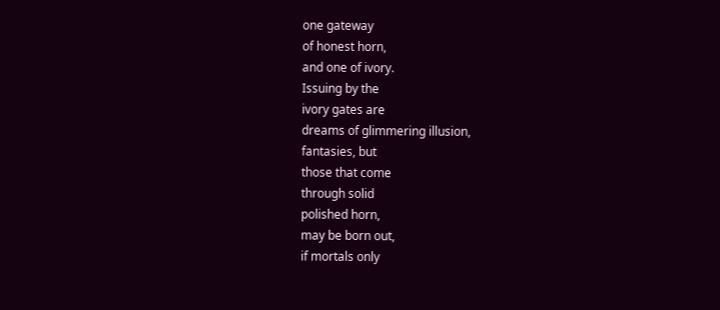one gateway
of honest horn,
and one of ivory.
Issuing by the
ivory gates are
dreams of glimmering illusion,
fantasies, but
those that come
through solid
polished horn,
may be born out,
if mortals only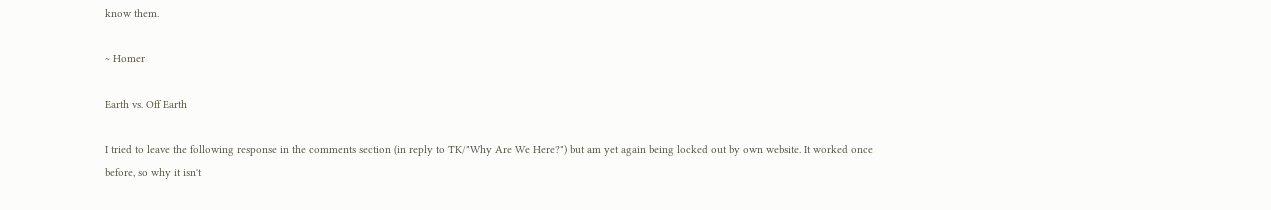know them.

~ Homer

Earth vs. Off Earth

I tried to leave the following response in the comments section (in reply to TK/"Why Are We Here?") but am yet again being locked out by own website. It worked once before, so why it isn't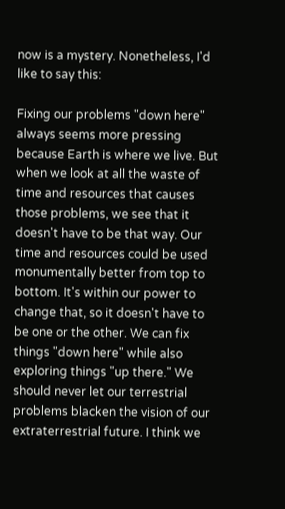now is a mystery. Nonetheless, I'd like to say this:

Fixing our problems "down here" always seems more pressing because Earth is where we live. But when we look at all the waste of time and resources that causes those problems, we see that it doesn't have to be that way. Our time and resources could be used monumentally better from top to bottom. It's within our power to change that, so it doesn't have to be one or the other. We can fix things "down here" while also exploring things "up there." We should never let our terrestrial problems blacken the vision of our extraterrestrial future. I think we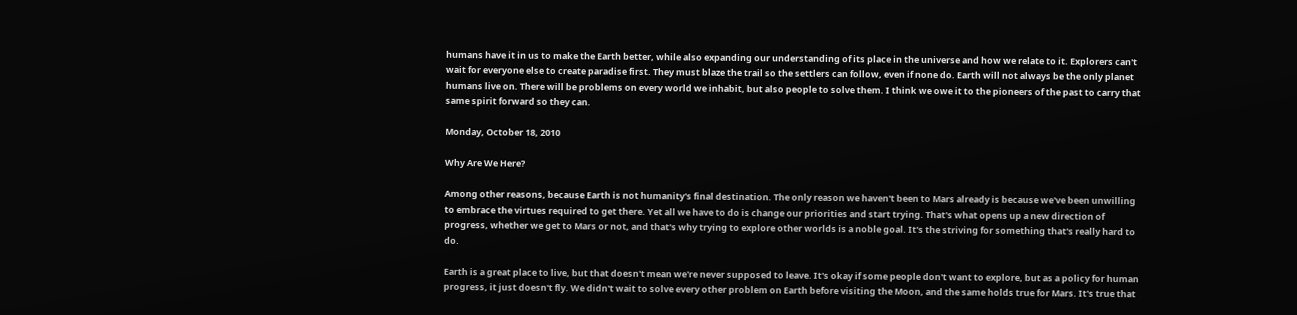humans have it in us to make the Earth better, while also expanding our understanding of its place in the universe and how we relate to it. Explorers can't wait for everyone else to create paradise first. They must blaze the trail so the settlers can follow, even if none do. Earth will not always be the only planet humans live on. There will be problems on every world we inhabit, but also people to solve them. I think we owe it to the pioneers of the past to carry that same spirit forward so they can.

Monday, October 18, 2010

Why Are We Here?

Among other reasons, because Earth is not humanity's final destination. The only reason we haven't been to Mars already is because we've been unwilling to embrace the virtues required to get there. Yet all we have to do is change our priorities and start trying. That's what opens up a new direction of progress, whether we get to Mars or not, and that's why trying to explore other worlds is a noble goal. It's the striving for something that's really hard to do.

Earth is a great place to live, but that doesn't mean we're never supposed to leave. It's okay if some people don't want to explore, but as a policy for human progress, it just doesn't fly. We didn't wait to solve every other problem on Earth before visiting the Moon, and the same holds true for Mars. It's true that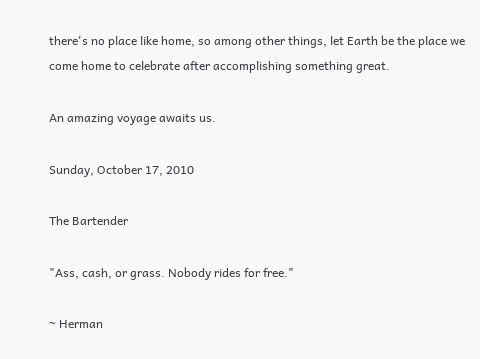there's no place like home, so among other things, let Earth be the place we come home to celebrate after accomplishing something great.

An amazing voyage awaits us.

Sunday, October 17, 2010

The Bartender

"Ass, cash, or grass. Nobody rides for free."

~ Herman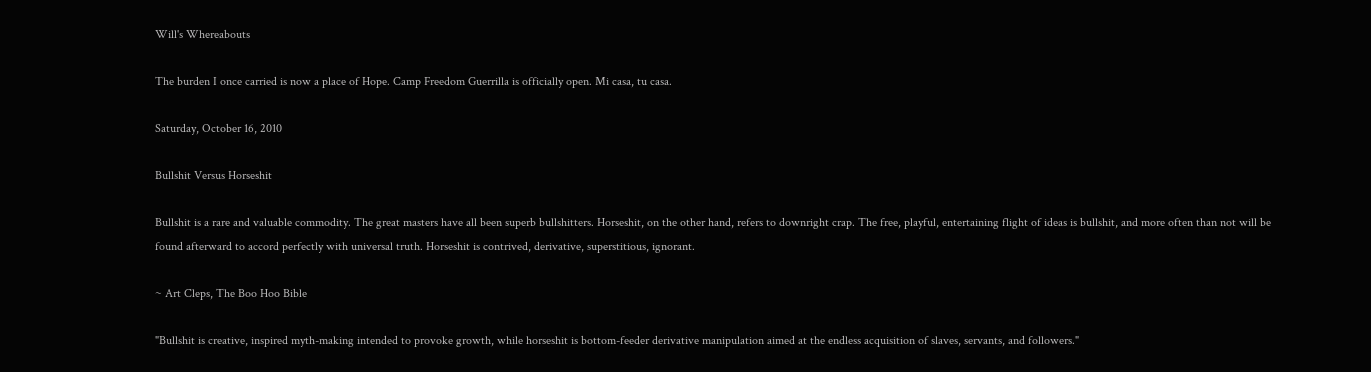Will's Whereabouts

The burden I once carried is now a place of Hope. Camp Freedom Guerrilla is officially open. Mi casa, tu casa.

Saturday, October 16, 2010

Bullshit Versus Horseshit

Bullshit is a rare and valuable commodity. The great masters have all been superb bullshitters. Horseshit, on the other hand, refers to downright crap. The free, playful, entertaining flight of ideas is bullshit, and more often than not will be found afterward to accord perfectly with universal truth. Horseshit is contrived, derivative, superstitious, ignorant.

~ Art Cleps, The Boo Hoo Bible

"Bullshit is creative, inspired myth-making intended to provoke growth, while horseshit is bottom-feeder derivative manipulation aimed at the endless acquisition of slaves, servants, and followers."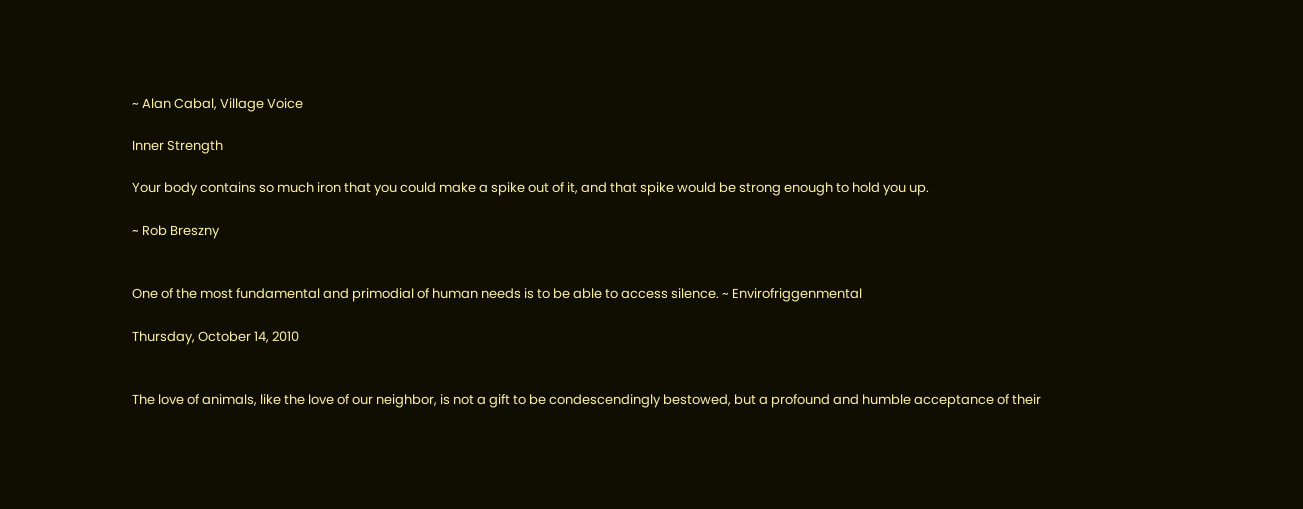~ Alan Cabal, Village Voice

Inner Strength

Your body contains so much iron that you could make a spike out of it, and that spike would be strong enough to hold you up.

~ Rob Breszny


One of the most fundamental and primodial of human needs is to be able to access silence. ~ Envirofriggenmental

Thursday, October 14, 2010


The love of animals, like the love of our neighbor, is not a gift to be condescendingly bestowed, but a profound and humble acceptance of their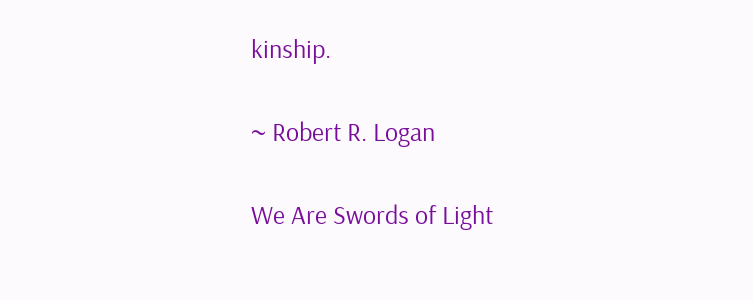kinship.

~ Robert R. Logan

We Are Swords of Light